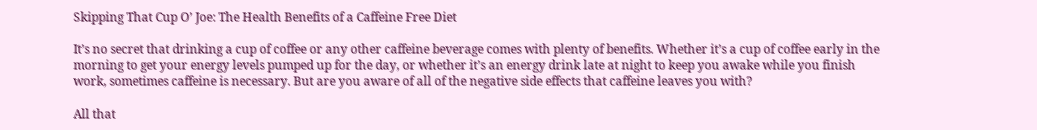Skipping That Cup O’ Joe: The Health Benefits of a Caffeine Free Diet

It’s no secret that drinking a cup of coffee or any other caffeine beverage comes with plenty of benefits. Whether it’s a cup of coffee early in the morning to get your energy levels pumped up for the day, or whether it’s an energy drink late at night to keep you awake while you finish work, sometimes caffeine is necessary. But are you aware of all of the negative side effects that caffeine leaves you with?

All that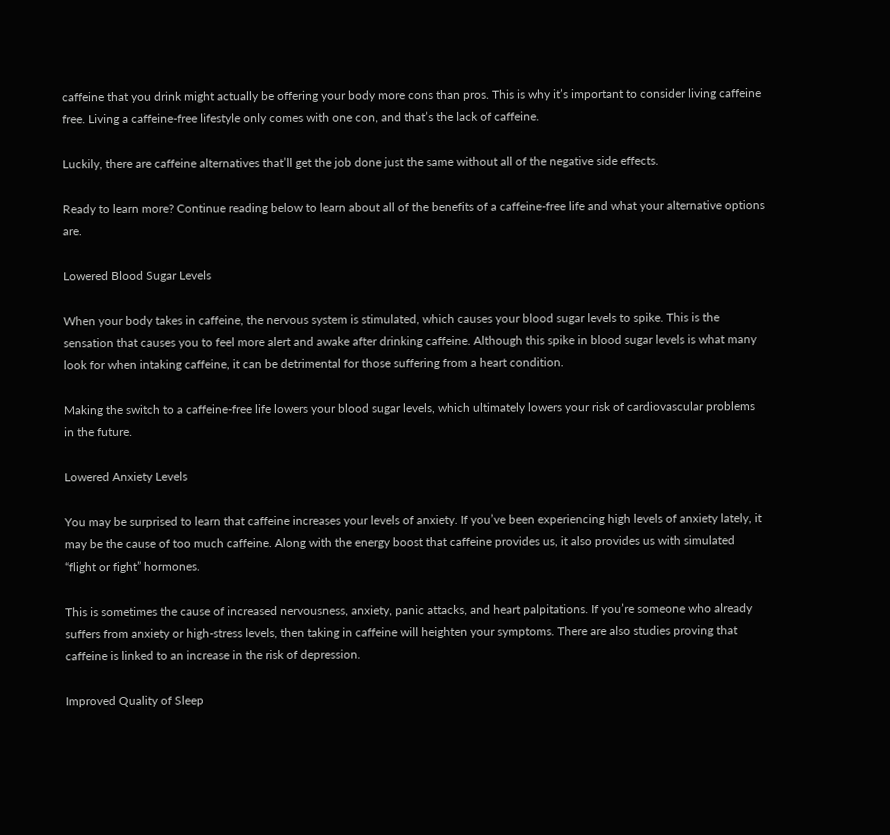caffeine that you drink might actually be offering your body more cons than pros. This is why it’s important to consider living caffeine free. Living a caffeine-free lifestyle only comes with one con, and that’s the lack of caffeine.

Luckily, there are caffeine alternatives that’ll get the job done just the same without all of the negative side effects.

Ready to learn more? Continue reading below to learn about all of the benefits of a caffeine-free life and what your alternative options are.

Lowered Blood Sugar Levels

When your body takes in caffeine, the nervous system is stimulated, which causes your blood sugar levels to spike. This is the sensation that causes you to feel more alert and awake after drinking caffeine. Although this spike in blood sugar levels is what many look for when intaking caffeine, it can be detrimental for those suffering from a heart condition.

Making the switch to a caffeine-free life lowers your blood sugar levels, which ultimately lowers your risk of cardiovascular problems in the future.

Lowered Anxiety Levels

You may be surprised to learn that caffeine increases your levels of anxiety. If you’ve been experiencing high levels of anxiety lately, it may be the cause of too much caffeine. Along with the energy boost that caffeine provides us, it also provides us with simulated “flight or fight” hormones.

This is sometimes the cause of increased nervousness, anxiety, panic attacks, and heart palpitations. If you’re someone who already suffers from anxiety or high-stress levels, then taking in caffeine will heighten your symptoms. There are also studies proving that caffeine is linked to an increase in the risk of depression.

Improved Quality of Sleep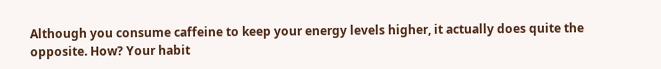Although you consume caffeine to keep your energy levels higher, it actually does quite the opposite. How? Your habit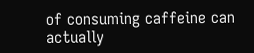of consuming caffeine can actually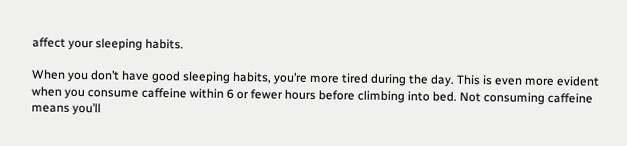affect your sleeping habits.

When you don’t have good sleeping habits, you’re more tired during the day. This is even more evident when you consume caffeine within 6 or fewer hours before climbing into bed. Not consuming caffeine means you’ll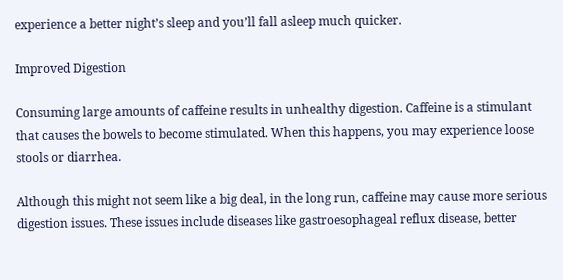experience a better night’s sleep and you’ll fall asleep much quicker.

Improved Digestion

Consuming large amounts of caffeine results in unhealthy digestion. Caffeine is a stimulant that causes the bowels to become stimulated. When this happens, you may experience loose stools or diarrhea.

Although this might not seem like a big deal, in the long run, caffeine may cause more serious digestion issues. These issues include diseases like gastroesophageal reflux disease, better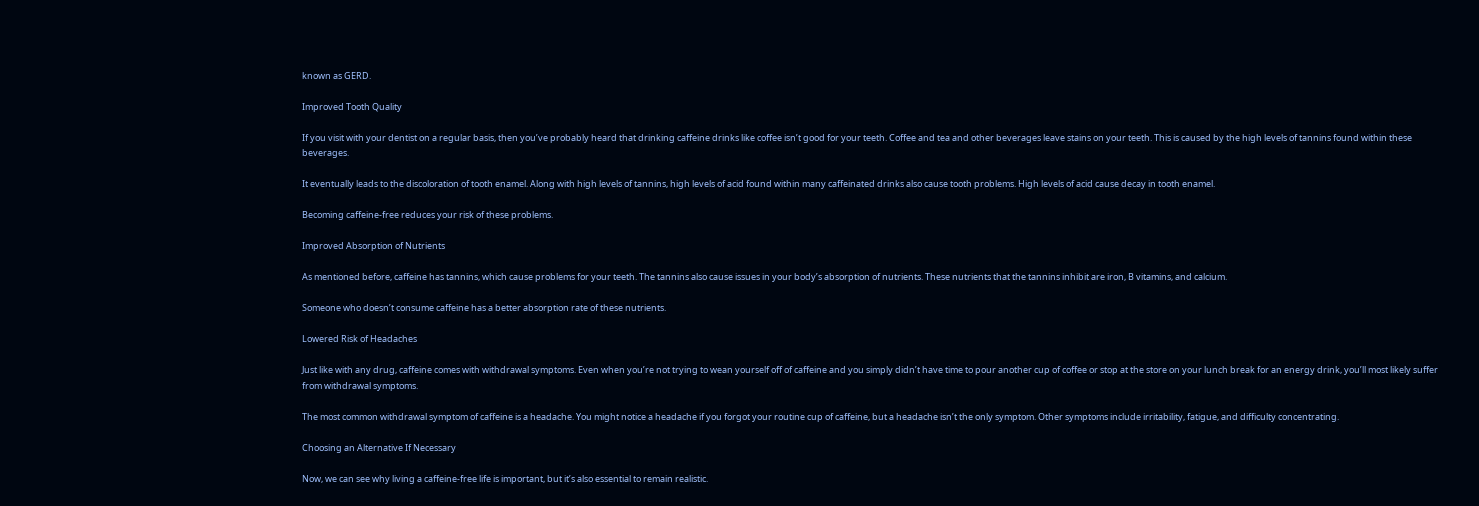known as GERD.

Improved Tooth Quality

If you visit with your dentist on a regular basis, then you’ve probably heard that drinking caffeine drinks like coffee isn’t good for your teeth. Coffee and tea and other beverages leave stains on your teeth. This is caused by the high levels of tannins found within these beverages.

It eventually leads to the discoloration of tooth enamel. Along with high levels of tannins, high levels of acid found within many caffeinated drinks also cause tooth problems. High levels of acid cause decay in tooth enamel.

Becoming caffeine-free reduces your risk of these problems.

Improved Absorption of Nutrients

As mentioned before, caffeine has tannins, which cause problems for your teeth. The tannins also cause issues in your body’s absorption of nutrients. These nutrients that the tannins inhibit are iron, B vitamins, and calcium.

Someone who doesn’t consume caffeine has a better absorption rate of these nutrients.

Lowered Risk of Headaches

Just like with any drug, caffeine comes with withdrawal symptoms. Even when you’re not trying to wean yourself off of caffeine and you simply didn’t have time to pour another cup of coffee or stop at the store on your lunch break for an energy drink, you’ll most likely suffer from withdrawal symptoms.

The most common withdrawal symptom of caffeine is a headache. You might notice a headache if you forgot your routine cup of caffeine, but a headache isn’t the only symptom. Other symptoms include irritability, fatigue, and difficulty concentrating.

Choosing an Alternative If Necessary

Now, we can see why living a caffeine-free life is important, but it’s also essential to remain realistic.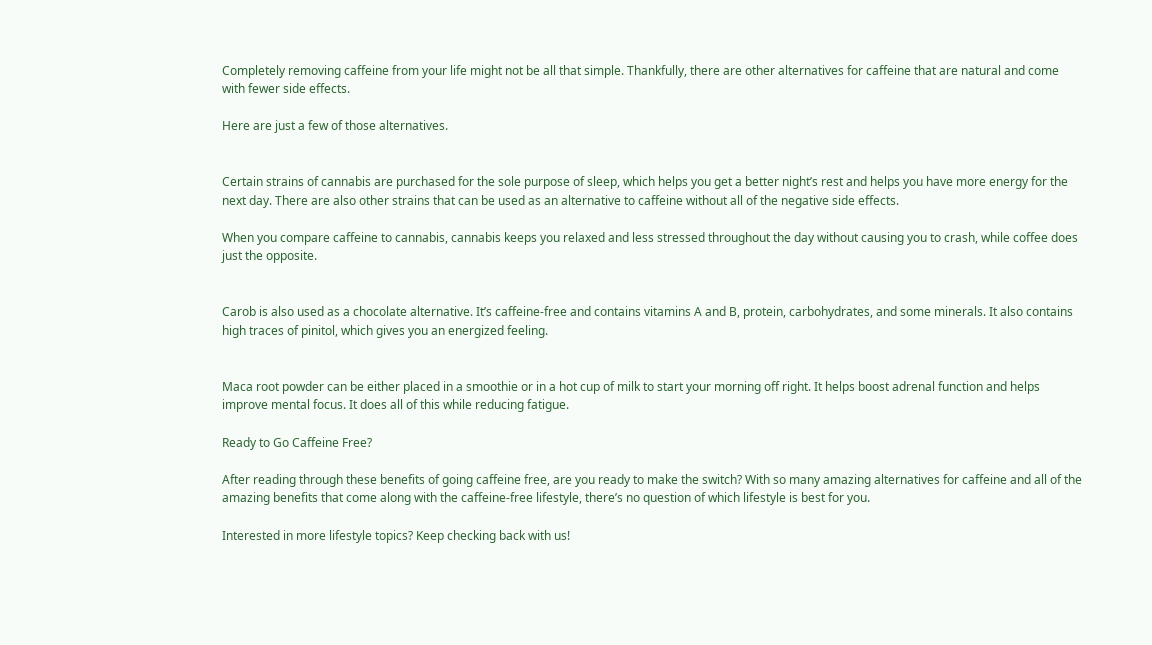Completely removing caffeine from your life might not be all that simple. Thankfully, there are other alternatives for caffeine that are natural and come with fewer side effects.

Here are just a few of those alternatives.


Certain strains of cannabis are purchased for the sole purpose of sleep, which helps you get a better night’s rest and helps you have more energy for the next day. There are also other strains that can be used as an alternative to caffeine without all of the negative side effects.

When you compare caffeine to cannabis, cannabis keeps you relaxed and less stressed throughout the day without causing you to crash, while coffee does just the opposite.


Carob is also used as a chocolate alternative. It’s caffeine-free and contains vitamins A and B, protein, carbohydrates, and some minerals. It also contains high traces of pinitol, which gives you an energized feeling.


Maca root powder can be either placed in a smoothie or in a hot cup of milk to start your morning off right. It helps boost adrenal function and helps improve mental focus. It does all of this while reducing fatigue.

Ready to Go Caffeine Free?

After reading through these benefits of going caffeine free, are you ready to make the switch? With so many amazing alternatives for caffeine and all of the amazing benefits that come along with the caffeine-free lifestyle, there’s no question of which lifestyle is best for you.

Interested in more lifestyle topics? Keep checking back with us!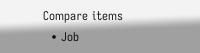Compare items
  • Job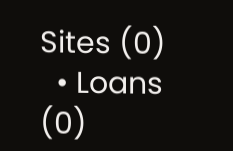Sites (0)
  • Loans (0)